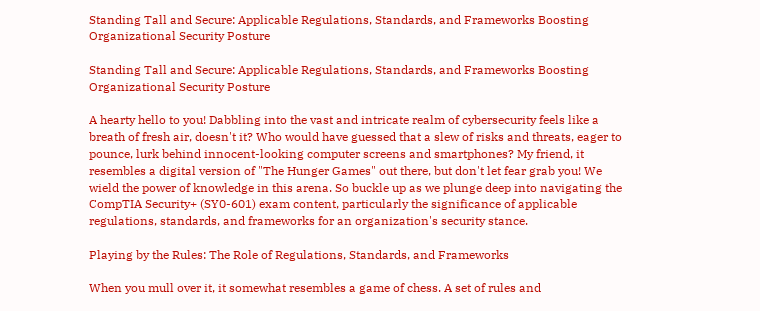Standing Tall and Secure: Applicable Regulations, Standards, and Frameworks Boosting Organizational Security Posture

Standing Tall and Secure: Applicable Regulations, Standards, and Frameworks Boosting Organizational Security Posture

A hearty hello to you! Dabbling into the vast and intricate realm of cybersecurity feels like a breath of fresh air, doesn't it? Who would have guessed that a slew of risks and threats, eager to pounce, lurk behind innocent-looking computer screens and smartphones? My friend, it resembles a digital version of "The Hunger Games" out there, but don't let fear grab you! We wield the power of knowledge in this arena. So buckle up as we plunge deep into navigating the CompTIA Security+ (SY0-601) exam content, particularly the significance of applicable regulations, standards, and frameworks for an organization's security stance.

Playing by the Rules: The Role of Regulations, Standards, and Frameworks

When you mull over it, it somewhat resembles a game of chess. A set of rules and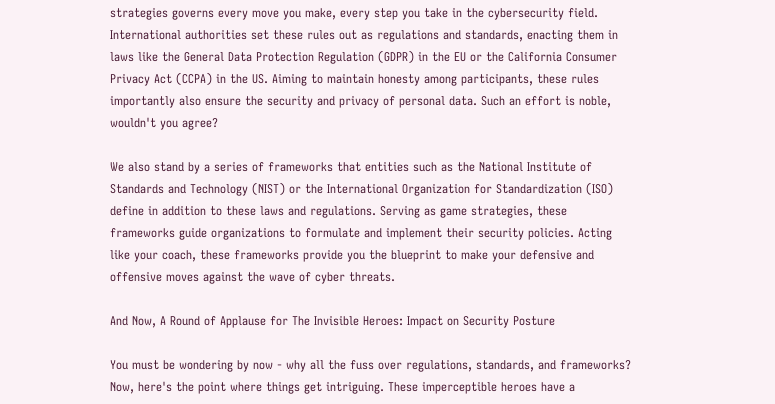strategies governs every move you make, every step you take in the cybersecurity field. International authorities set these rules out as regulations and standards, enacting them in laws like the General Data Protection Regulation (GDPR) in the EU or the California Consumer Privacy Act (CCPA) in the US. Aiming to maintain honesty among participants, these rules importantly also ensure the security and privacy of personal data. Such an effort is noble, wouldn't you agree?

We also stand by a series of frameworks that entities such as the National Institute of Standards and Technology (NIST) or the International Organization for Standardization (ISO) define in addition to these laws and regulations. Serving as game strategies, these frameworks guide organizations to formulate and implement their security policies. Acting like your coach, these frameworks provide you the blueprint to make your defensive and offensive moves against the wave of cyber threats.

And Now, A Round of Applause for The Invisible Heroes: Impact on Security Posture

You must be wondering by now - why all the fuss over regulations, standards, and frameworks? Now, here's the point where things get intriguing. These imperceptible heroes have a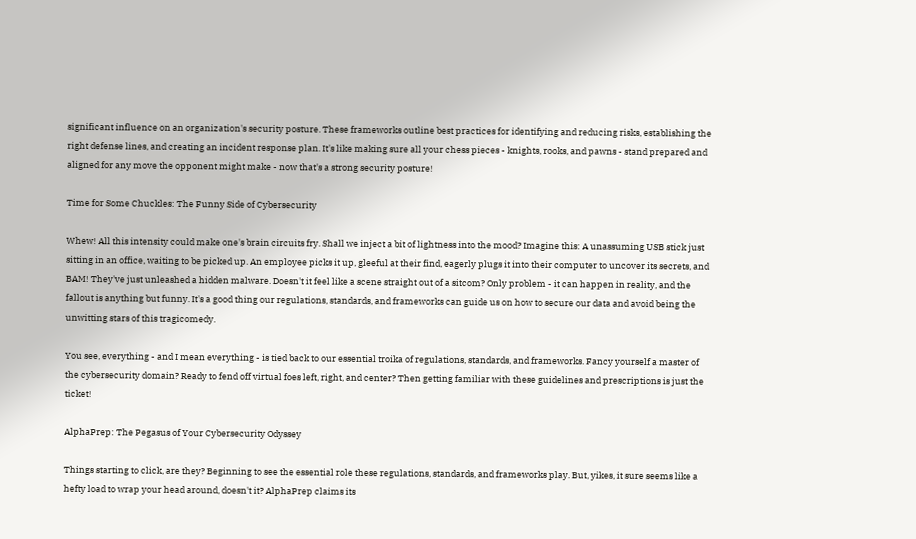significant influence on an organization's security posture. These frameworks outline best practices for identifying and reducing risks, establishing the right defense lines, and creating an incident response plan. It's like making sure all your chess pieces - knights, rooks, and pawns - stand prepared and aligned for any move the opponent might make - now that's a strong security posture!

Time for Some Chuckles: The Funny Side of Cybersecurity

Whew! All this intensity could make one's brain circuits fry. Shall we inject a bit of lightness into the mood? Imagine this: A unassuming USB stick just sitting in an office, waiting to be picked up. An employee picks it up, gleeful at their find, eagerly plugs it into their computer to uncover its secrets, and BAM! They've just unleashed a hidden malware. Doesn't it feel like a scene straight out of a sitcom? Only problem - it can happen in reality, and the fallout is anything but funny. It's a good thing our regulations, standards, and frameworks can guide us on how to secure our data and avoid being the unwitting stars of this tragicomedy.

You see, everything - and I mean everything - is tied back to our essential troika of regulations, standards, and frameworks. Fancy yourself a master of the cybersecurity domain? Ready to fend off virtual foes left, right, and center? Then getting familiar with these guidelines and prescriptions is just the ticket!

AlphaPrep: The Pegasus of Your Cybersecurity Odyssey

Things starting to click, are they? Beginning to see the essential role these regulations, standards, and frameworks play. But, yikes, it sure seems like a hefty load to wrap your head around, doesn't it? AlphaPrep claims its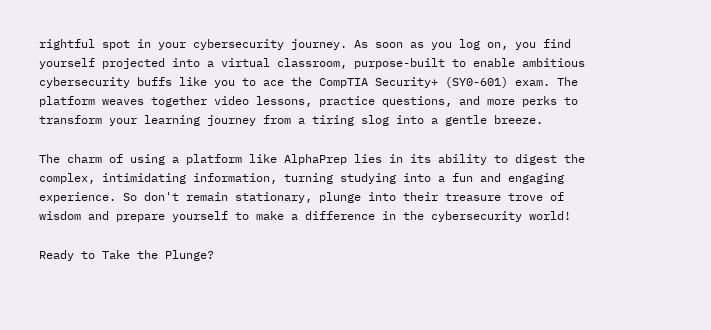rightful spot in your cybersecurity journey. As soon as you log on, you find yourself projected into a virtual classroom, purpose-built to enable ambitious cybersecurity buffs like you to ace the CompTIA Security+ (SY0-601) exam. The platform weaves together video lessons, practice questions, and more perks to transform your learning journey from a tiring slog into a gentle breeze.

The charm of using a platform like AlphaPrep lies in its ability to digest the complex, intimidating information, turning studying into a fun and engaging experience. So don't remain stationary, plunge into their treasure trove of wisdom and prepare yourself to make a difference in the cybersecurity world!

Ready to Take the Plunge?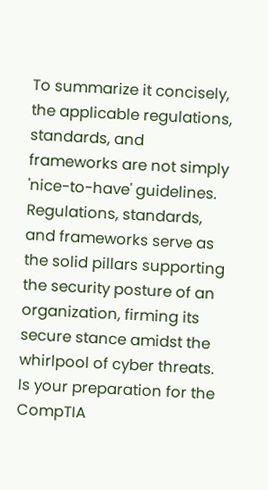To summarize it concisely, the applicable regulations, standards, and frameworks are not simply 'nice-to-have' guidelines. Regulations, standards, and frameworks serve as the solid pillars supporting the security posture of an organization, firming its secure stance amidst the whirlpool of cyber threats. Is your preparation for the CompTIA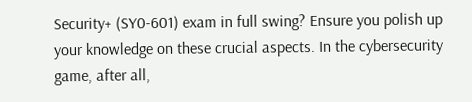Security+ (SY0-601) exam in full swing? Ensure you polish up your knowledge on these crucial aspects. In the cybersecurity game, after all,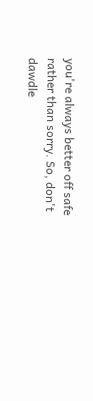you're always better off safe rather than sorry. So, don't dawdle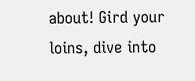about! Gird your loins, dive into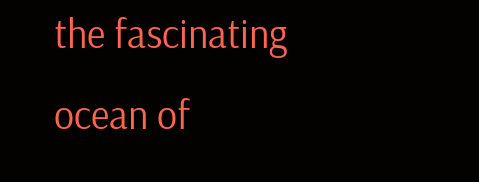the fascinating ocean of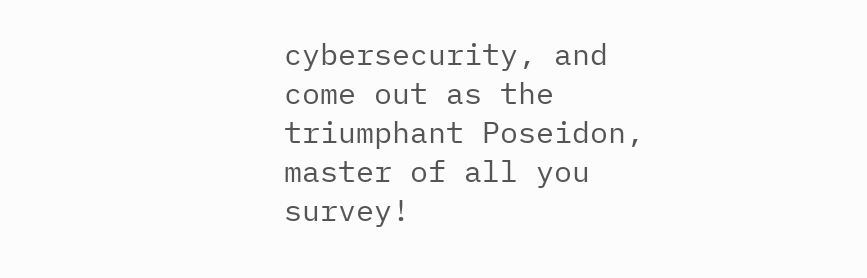cybersecurity, and come out as the triumphant Poseidon, master of all you survey!